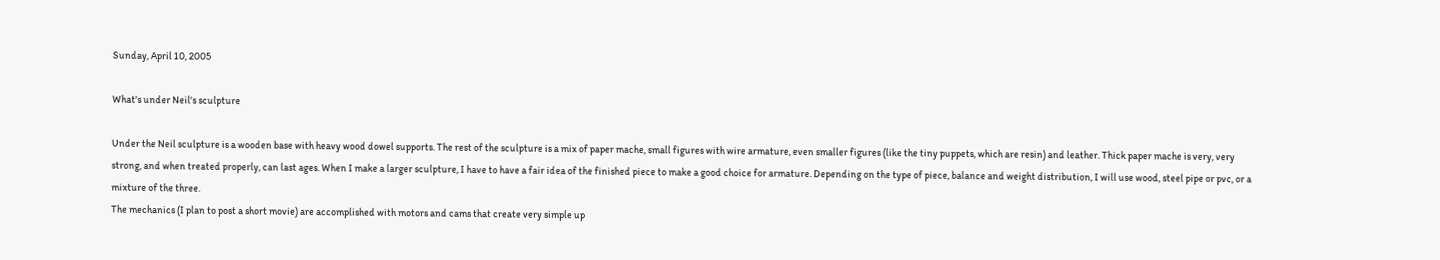Sunday, April 10, 2005

What's under Neil's sculpture

Under the Neil sculpture is a wooden base with heavy wood dowel supports. The rest of the sculpture is a mix of paper mache, small figures with wire armature, even smaller figures (like the tiny puppets, which are resin) and leather. Thick paper mache is very, very strong, and when treated properly, can last ages. When I make a larger sculpture, I have to have a fair idea of the finished piece to make a good choice for armature. Depending on the type of piece, balance and weight distribution, I will use wood, steel pipe or pvc, or a mixture of the three.
The mechanics (I plan to post a short movie) are accomplished with motors and cams that create very simple up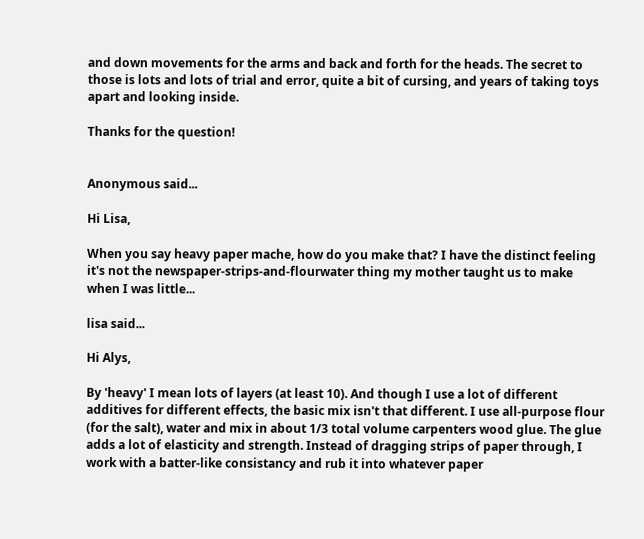and down movements for the arms and back and forth for the heads. The secret to those is lots and lots of trial and error, quite a bit of cursing, and years of taking toys apart and looking inside.

Thanks for the question!


Anonymous said...

Hi Lisa,

When you say heavy paper mache, how do you make that? I have the distinct feeling it's not the newspaper-strips-and-flourwater thing my mother taught us to make when I was little...

lisa said...

Hi Alys,

By 'heavy' I mean lots of layers (at least 10). And though I use a lot of different additives for different effects, the basic mix isn't that different. I use all-purpose flour (for the salt), water and mix in about 1/3 total volume carpenters wood glue. The glue adds a lot of elasticity and strength. Instead of dragging strips of paper through, I work with a batter-like consistancy and rub it into whatever paper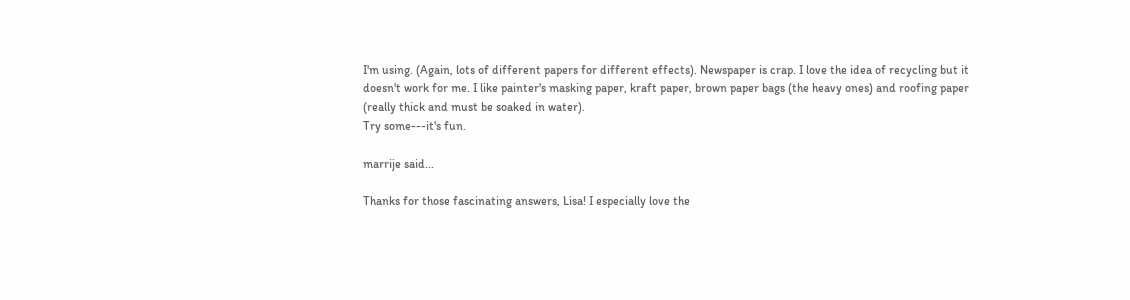I'm using. (Again, lots of different papers for different effects). Newspaper is crap. I love the idea of recycling but it doesn't work for me. I like painter's masking paper, kraft paper, brown paper bags (the heavy ones) and roofing paper (really thick and must be soaked in water).
Try some---it's fun.

marrije said...

Thanks for those fascinating answers, Lisa! I especially love the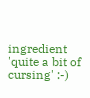ingredient 'quite a bit of cursing' :-)